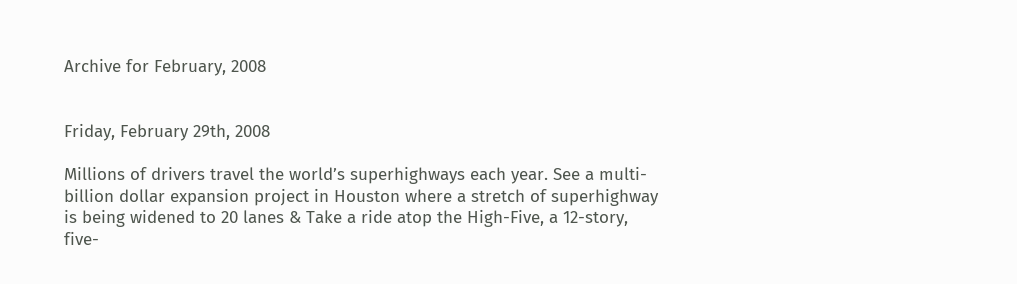Archive for February, 2008


Friday, February 29th, 2008

Millions of drivers travel the world’s superhighways each year. See a multi-billion dollar expansion project in Houston where a stretch of superhighway is being widened to 20 lanes & Take a ride atop the High-Five, a 12-story, five-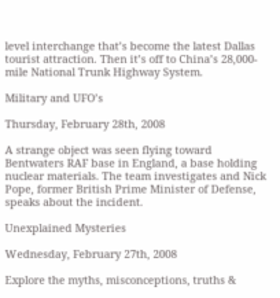level interchange that’s become the latest Dallas tourist attraction. Then it’s off to China’s 28,000-mile National Trunk Highway System.

Military and UFO’s

Thursday, February 28th, 2008

A strange object was seen flying toward Bentwaters RAF base in England, a base holding nuclear materials. The team investigates and Nick Pope, former British Prime Minister of Defense, speaks about the incident.

Unexplained Mysteries

Wednesday, February 27th, 2008

Explore the myths, misconceptions, truths &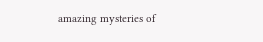amazing mysteries of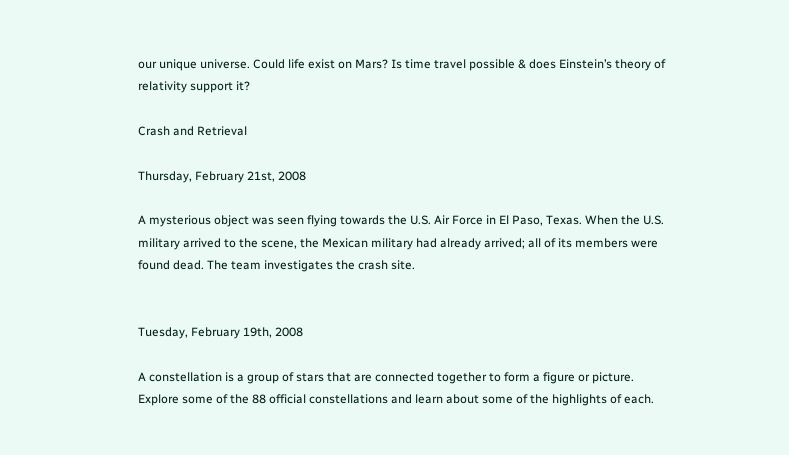our unique universe. Could life exist on Mars? Is time travel possible & does Einstein’s theory of relativity support it?

Crash and Retrieval

Thursday, February 21st, 2008

A mysterious object was seen flying towards the U.S. Air Force in El Paso, Texas. When the U.S. military arrived to the scene, the Mexican military had already arrived; all of its members were found dead. The team investigates the crash site.


Tuesday, February 19th, 2008

A constellation is a group of stars that are connected together to form a figure or picture. Explore some of the 88 official constellations and learn about some of the highlights of each.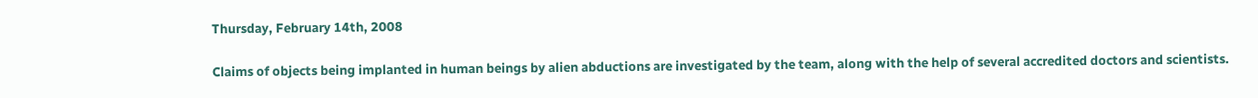Thursday, February 14th, 2008

Claims of objects being implanted in human beings by alien abductions are investigated by the team, along with the help of several accredited doctors and scientists.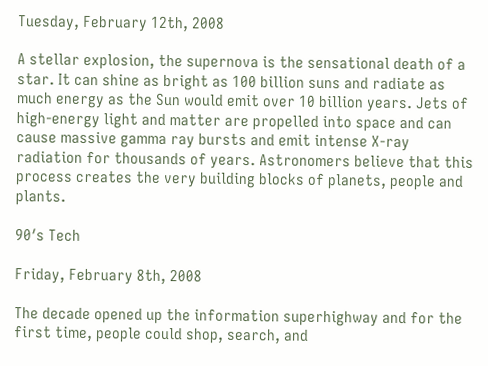Tuesday, February 12th, 2008

A stellar explosion, the supernova is the sensational death of a star. It can shine as bright as 100 billion suns and radiate as much energy as the Sun would emit over 10 billion years. Jets of high-energy light and matter are propelled into space and can cause massive gamma ray bursts and emit intense X-ray radiation for thousands of years. Astronomers believe that this process creates the very building blocks of planets, people and plants.

90′s Tech

Friday, February 8th, 2008

The decade opened up the information superhighway and for the first time, people could shop, search, and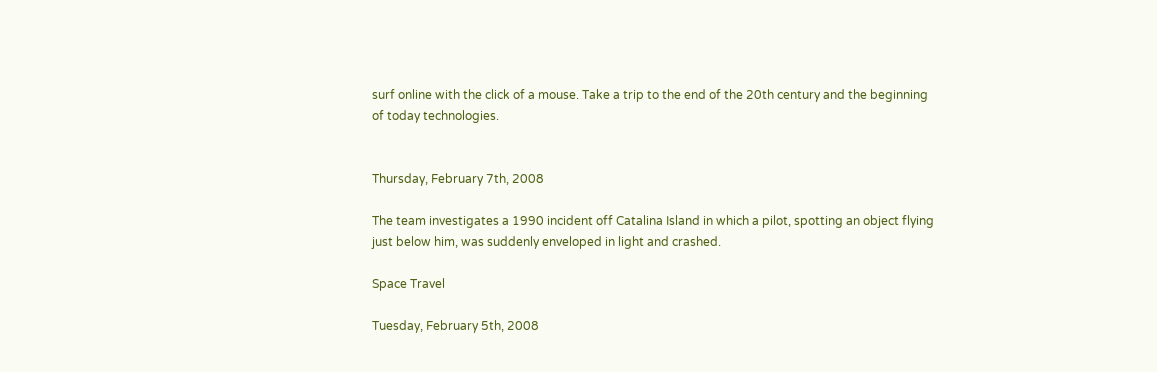surf online with the click of a mouse. Take a trip to the end of the 20th century and the beginning of today technologies.


Thursday, February 7th, 2008

The team investigates a 1990 incident off Catalina Island in which a pilot, spotting an object flying just below him, was suddenly enveloped in light and crashed.

Space Travel

Tuesday, February 5th, 2008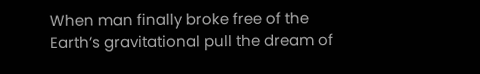When man finally broke free of the Earth’s gravitational pull the dream of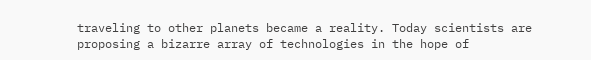traveling to other planets became a reality. Today scientists are proposing a bizarre array of technologies in the hope of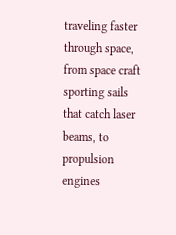traveling faster through space, from space craft sporting sails that catch laser beams, to propulsion engines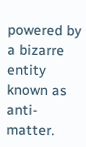powered by a bizarre entity known as anti-matter.